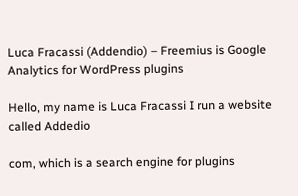Luca Fracassi (Addendio) – Freemius is Google Analytics for WordPress plugins

Hello, my name is Luca Fracassi I run a website called Addedio

com, which is a search engine for plugins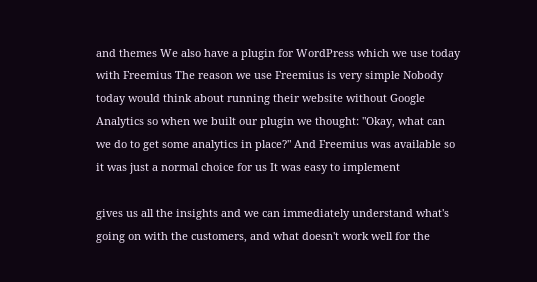and themes We also have a plugin for WordPress which we use today with Freemius The reason we use Freemius is very simple Nobody today would think about running their website without Google Analytics so when we built our plugin we thought: "Okay, what can we do to get some analytics in place?" And Freemius was available so it was just a normal choice for us It was easy to implement

gives us all the insights and we can immediately understand what's going on with the customers, and what doesn't work well for the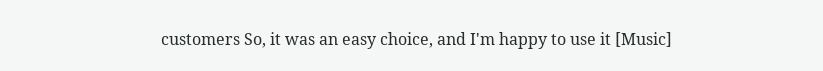customers So, it was an easy choice, and I'm happy to use it [Music]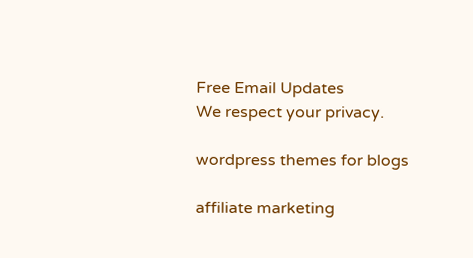Free Email Updates
We respect your privacy.

wordpress themes for blogs

affiliate marketing